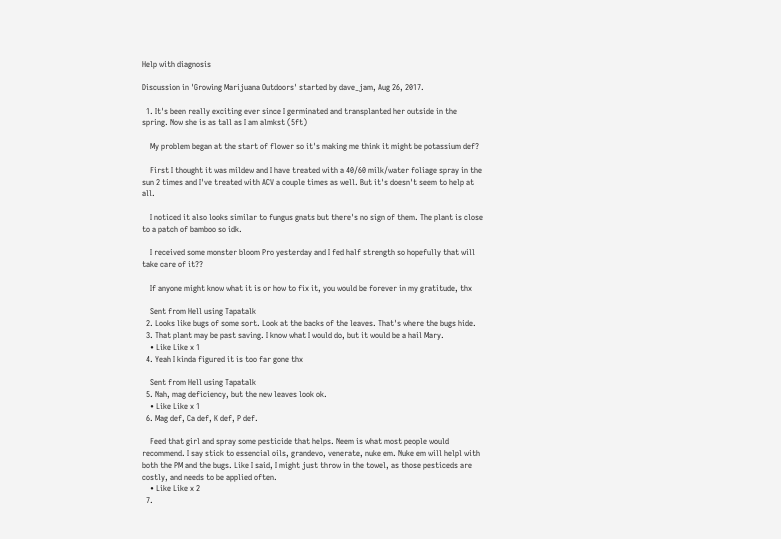Help with diagnosis

Discussion in 'Growing Marijuana Outdoors' started by dave_jam, Aug 26, 2017.

  1. It's been really exciting ever since I germinated and transplanted her outside in the spring. Now she is as tall as I am almkst (5ft)

    My problem began at the start of flower so it's making me think it might be potassium def?

    First I thought it was mildew and I have treated with a 40/60 milk/water foliage spray in the sun 2 times and I've treated with ACV a couple times as well. But it's doesn't seem to help at all.

    I noticed it also looks similar to fungus gnats but there's no sign of them. The plant is close to a patch of bamboo so idk.

    I received some monster bloom Pro yesterday and I fed half strength so hopefully that will take care of it??

    If anyone might know what it is or how to fix it, you would be forever in my gratitude, thx

    Sent from Hell using Tapatalk
  2. Looks like bugs of some sort. Look at the backs of the leaves. That's where the bugs hide.
  3. That plant may be past saving. I know what I would do, but it would be a hail Mary.
    • Like Like x 1
  4. Yeah I kinda figured it is too far gone thx

    Sent from Hell using Tapatalk
  5. Nah, mag deficiency, but the new leaves look ok.
    • Like Like x 1
  6. Mag def, Ca def, K def, P def.

    Feed that girl and spray some pesticide that helps. Neem is what most people would recommend. I say stick to essencial oils, grandevo, venerate, nuke em. Nuke em will helpl with both the PM and the bugs. Like I said, I might just throw in the towel, as those pesticeds are costly, and needs to be applied often.
    • Like Like x 2
  7.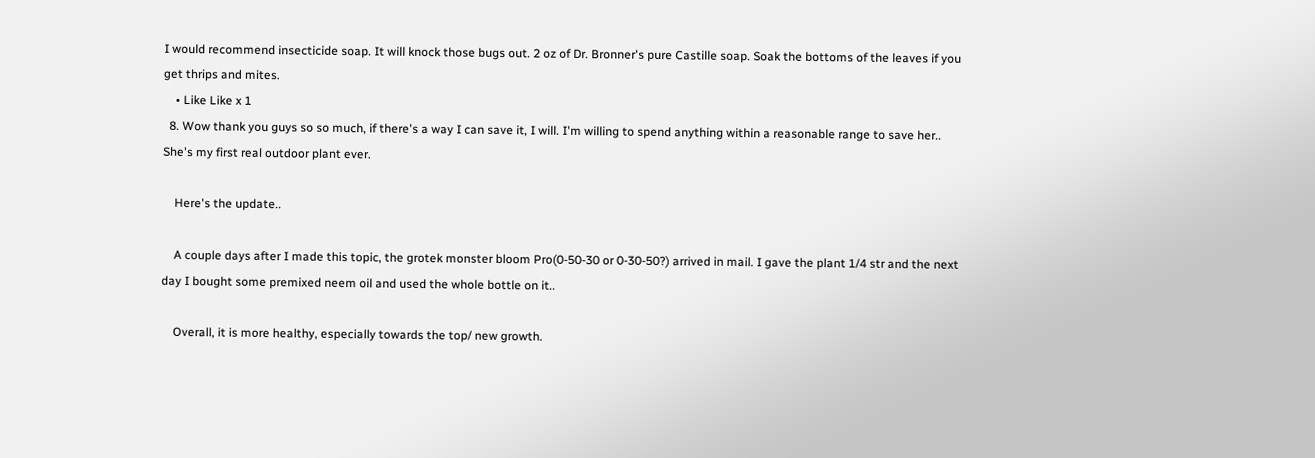I would recommend insecticide soap. It will knock those bugs out. 2 oz of Dr. Bronner's pure Castille soap. Soak the bottoms of the leaves if you get thrips and mites.
    • Like Like x 1
  8. Wow thank you guys so so much, if there's a way I can save it, I will. I'm willing to spend anything within a reasonable range to save her.. She's my first real outdoor plant ever.

    Here's the update..

    A couple days after I made this topic, the grotek monster bloom Pro(0-50-30 or 0-30-50?) arrived in mail. I gave the plant 1/4 str and the next day I bought some premixed neem oil and used the whole bottle on it..

    Overall, it is more healthy, especially towards the top/ new growth.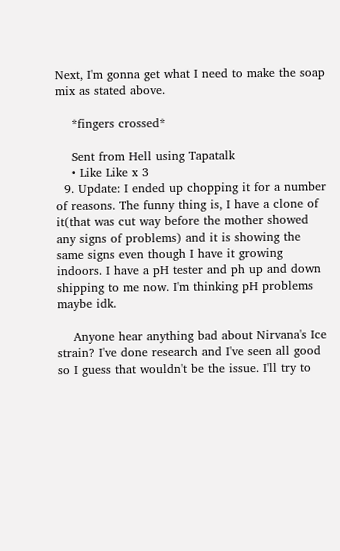Next, I'm gonna get what I need to make the soap mix as stated above.

    *fingers crossed*

    Sent from Hell using Tapatalk
    • Like Like x 3
  9. Update: I ended up chopping it for a number of reasons. The funny thing is, I have a clone of it(that was cut way before the mother showed any signs of problems) and it is showing the same signs even though I have it growing indoors. I have a pH tester and ph up and down shipping to me now. I'm thinking pH problems maybe idk.

    Anyone hear anything bad about Nirvana's Ice strain? I've done research and I've seen all good so I guess that wouldn't be the issue. I'll try to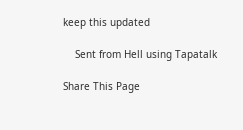keep this updated

    Sent from Hell using Tapatalk

Share This Page